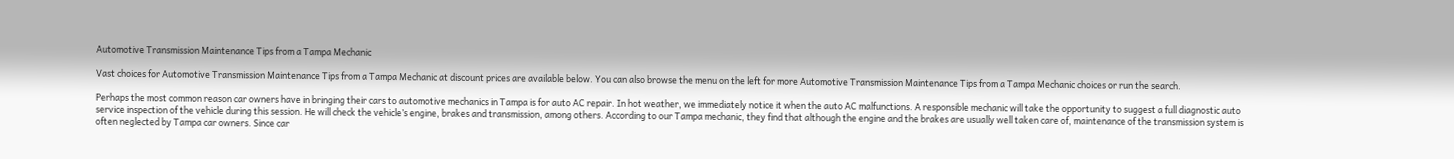Automotive Transmission Maintenance Tips from a Tampa Mechanic

Vast choices for Automotive Transmission Maintenance Tips from a Tampa Mechanic at discount prices are available below. You can also browse the menu on the left for more Automotive Transmission Maintenance Tips from a Tampa Mechanic choices or run the search.

Perhaps the most common reason car owners have in bringing their cars to automotive mechanics in Tampa is for auto AC repair. In hot weather, we immediately notice it when the auto AC malfunctions. A responsible mechanic will take the opportunity to suggest a full diagnostic auto service inspection of the vehicle during this session. He will check the vehicle’s engine, brakes and transmission, among others. According to our Tampa mechanic, they find that although the engine and the brakes are usually well taken care of, maintenance of the transmission system is often neglected by Tampa car owners. Since car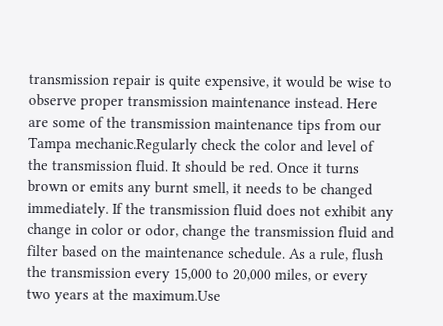transmission repair is quite expensive, it would be wise to observe proper transmission maintenance instead. Here are some of the transmission maintenance tips from our Tampa mechanic.Regularly check the color and level of the transmission fluid. It should be red. Once it turns brown or emits any burnt smell, it needs to be changed immediately. If the transmission fluid does not exhibit any change in color or odor, change the transmission fluid and filter based on the maintenance schedule. As a rule, flush the transmission every 15,000 to 20,000 miles, or every two years at the maximum.Use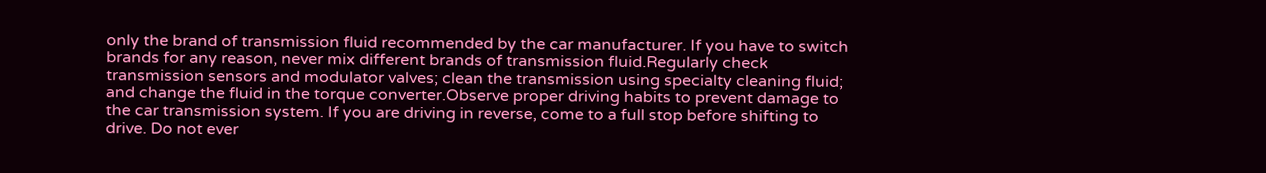only the brand of transmission fluid recommended by the car manufacturer. If you have to switch brands for any reason, never mix different brands of transmission fluid.Regularly check transmission sensors and modulator valves; clean the transmission using specialty cleaning fluid; and change the fluid in the torque converter.Observe proper driving habits to prevent damage to the car transmission system. If you are driving in reverse, come to a full stop before shifting to drive. Do not ever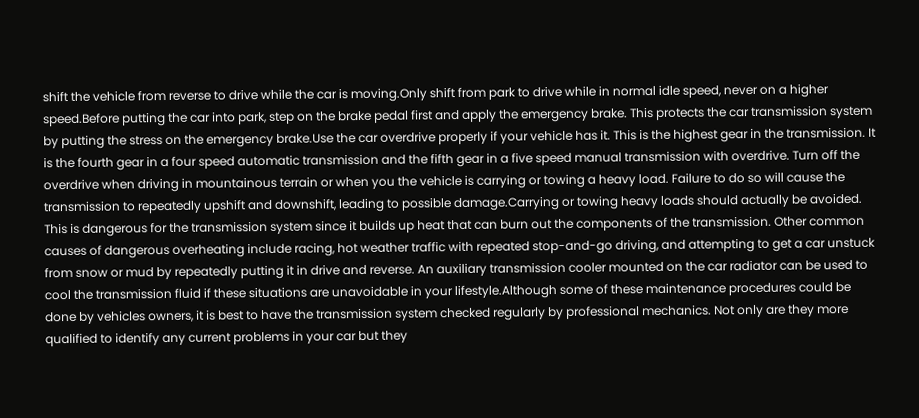shift the vehicle from reverse to drive while the car is moving.Only shift from park to drive while in normal idle speed, never on a higher speed.Before putting the car into park, step on the brake pedal first and apply the emergency brake. This protects the car transmission system by putting the stress on the emergency brake.Use the car overdrive properly if your vehicle has it. This is the highest gear in the transmission. It is the fourth gear in a four speed automatic transmission and the fifth gear in a five speed manual transmission with overdrive. Turn off the overdrive when driving in mountainous terrain or when you the vehicle is carrying or towing a heavy load. Failure to do so will cause the transmission to repeatedly upshift and downshift, leading to possible damage.Carrying or towing heavy loads should actually be avoided. This is dangerous for the transmission system since it builds up heat that can burn out the components of the transmission. Other common causes of dangerous overheating include racing, hot weather traffic with repeated stop-and-go driving, and attempting to get a car unstuck from snow or mud by repeatedly putting it in drive and reverse. An auxiliary transmission cooler mounted on the car radiator can be used to cool the transmission fluid if these situations are unavoidable in your lifestyle.Although some of these maintenance procedures could be done by vehicles owners, it is best to have the transmission system checked regularly by professional mechanics. Not only are they more qualified to identify any current problems in your car but they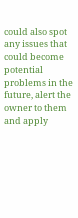could also spot any issues that could become potential problems in the future, alert the owner to them and apply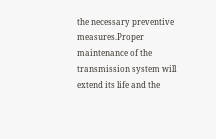the necessary preventive measures.Proper maintenance of the transmission system will extend its life and the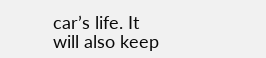car’s life. It will also keep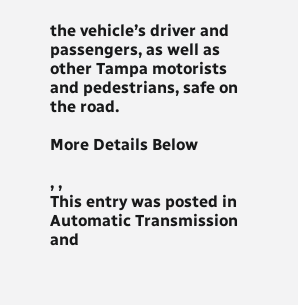the vehicle’s driver and passengers, as well as other Tampa motorists and pedestrians, safe on the road.

More Details Below

, ,
This entry was posted in Automatic Transmission and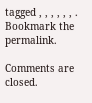tagged , , , , , , . Bookmark the permalink.

Comments are closed.